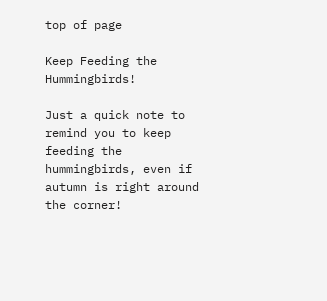top of page

Keep Feeding the Hummingbirds!

Just a quick note to remind you to keep feeding the hummingbirds, even if autumn is right around the corner!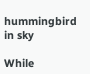hummingbird in sky

While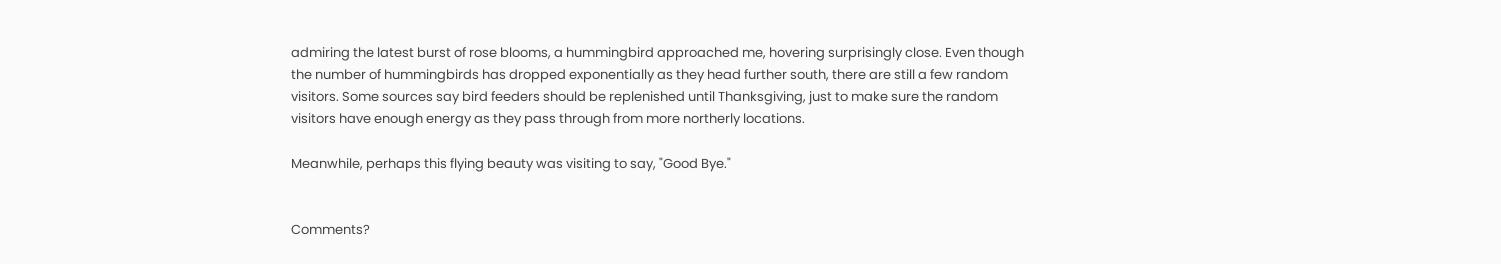admiring the latest burst of rose blooms, a hummingbird approached me, hovering surprisingly close. Even though the number of hummingbirds has dropped exponentially as they head further south, there are still a few random visitors. Some sources say bird feeders should be replenished until Thanksgiving, just to make sure the random visitors have enough energy as they pass through from more northerly locations.

Meanwhile, perhaps this flying beauty was visiting to say, "Good Bye."


Comments?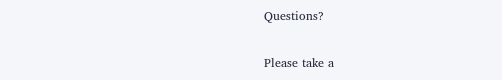Questions?

Please take a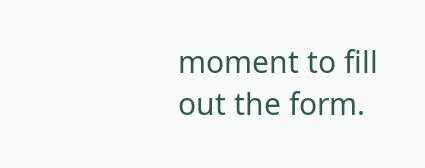moment to fill out the form.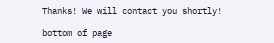Thanks! We will contact you shortly!

bottom of page